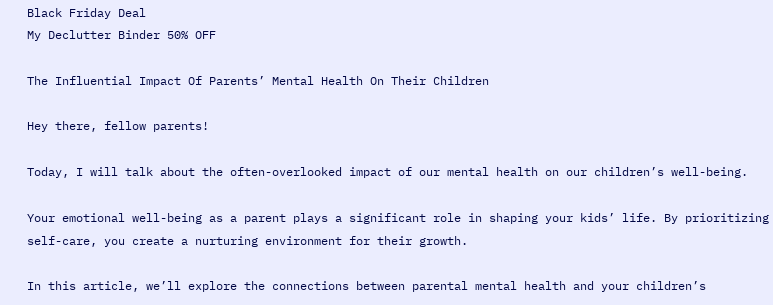Black Friday Deal
My Declutter Binder 50% OFF

The Influential Impact Of Parents’ Mental Health On Their Children

Hey there, fellow parents!

Today, I will talk about the often-overlooked impact of our mental health on our children’s well-being.

Your emotional well-being as a parent plays a significant role in shaping your kids’ life. By prioritizing self-care, you create a nurturing environment for their growth.

In this article, we’ll explore the connections between parental mental health and your children’s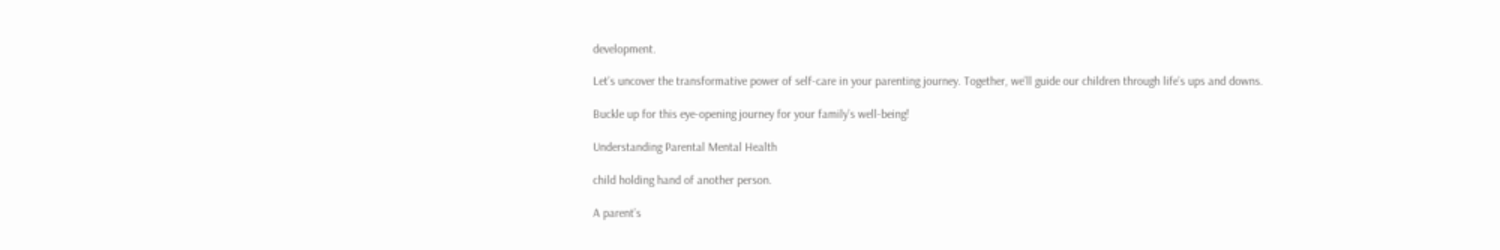development.

Let’s uncover the transformative power of self-care in your parenting journey. Together, we’ll guide our children through life’s ups and downs.

Buckle up for this eye-opening journey for your family’s well-being!

Understanding Parental Mental Health

child holding hand of another person.

A parent’s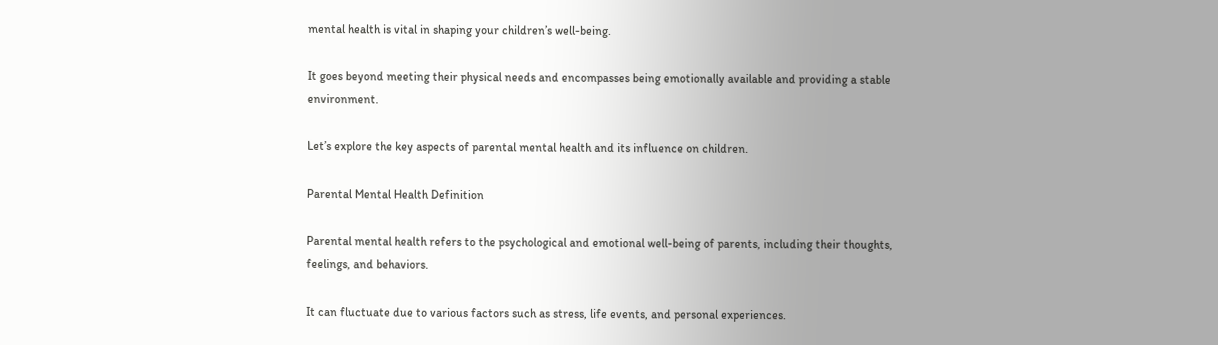mental health is vital in shaping your children’s well-being.

It goes beyond meeting their physical needs and encompasses being emotionally available and providing a stable environment.

Let’s explore the key aspects of parental mental health and its influence on children.

Parental Mental Health Definition

Parental mental health refers to the psychological and emotional well-being of parents, including their thoughts, feelings, and behaviors.

It can fluctuate due to various factors such as stress, life events, and personal experiences.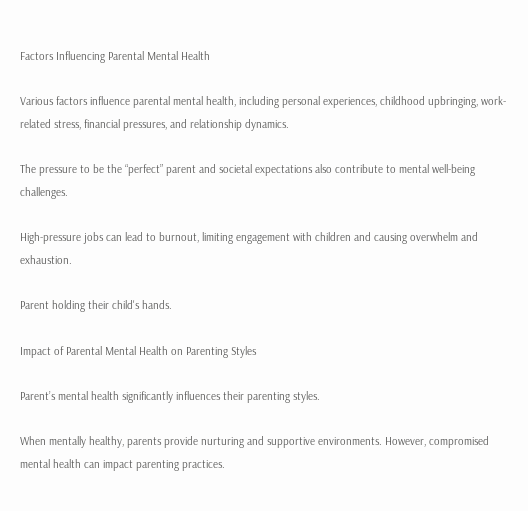Factors Influencing Parental Mental Health

Various factors influence parental mental health, including personal experiences, childhood upbringing, work-related stress, financial pressures, and relationship dynamics.

The pressure to be the “perfect” parent and societal expectations also contribute to mental well-being challenges.

High-pressure jobs can lead to burnout, limiting engagement with children and causing overwhelm and exhaustion.

Parent holding their child's hands.

Impact of Parental Mental Health on Parenting Styles

Parent’s mental health significantly influences their parenting styles.

When mentally healthy, parents provide nurturing and supportive environments. However, compromised mental health can impact parenting practices.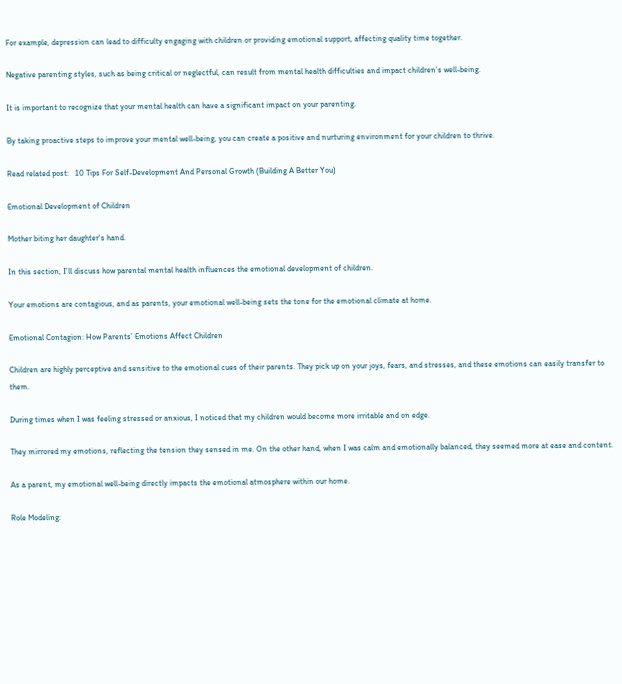For example, depression can lead to difficulty engaging with children or providing emotional support, affecting quality time together.

Negative parenting styles, such as being critical or neglectful, can result from mental health difficulties and impact children’s well-being.

It is important to recognize that your mental health can have a significant impact on your parenting.

By taking proactive steps to improve your mental well-being, you can create a positive and nurturing environment for your children to thrive.

Read related post:   10 Tips For Self-Development And Personal Growth (Building A Better You)

Emotional Development of Children

Mother biting her daughter's hand.

In this section, I’ll discuss how parental mental health influences the emotional development of children.

Your emotions are contagious, and as parents, your emotional well-being sets the tone for the emotional climate at home.

Emotional Contagion: How Parents’ Emotions Affect Children

Children are highly perceptive and sensitive to the emotional cues of their parents. They pick up on your joys, fears, and stresses, and these emotions can easily transfer to them.

During times when I was feeling stressed or anxious, I noticed that my children would become more irritable and on edge.

They mirrored my emotions, reflecting the tension they sensed in me. On the other hand, when I was calm and emotionally balanced, they seemed more at ease and content.

As a parent, my emotional well-being directly impacts the emotional atmosphere within our home.

Role Modeling: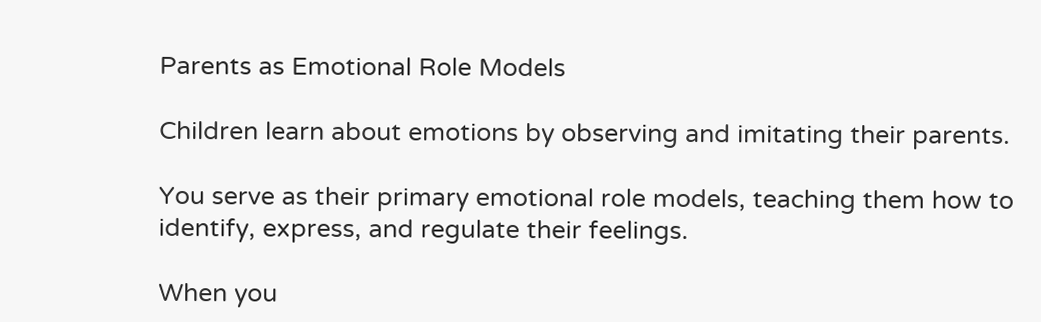Parents as Emotional Role Models

Children learn about emotions by observing and imitating their parents.

You serve as their primary emotional role models, teaching them how to identify, express, and regulate their feelings.

When you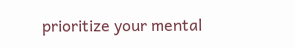prioritize your mental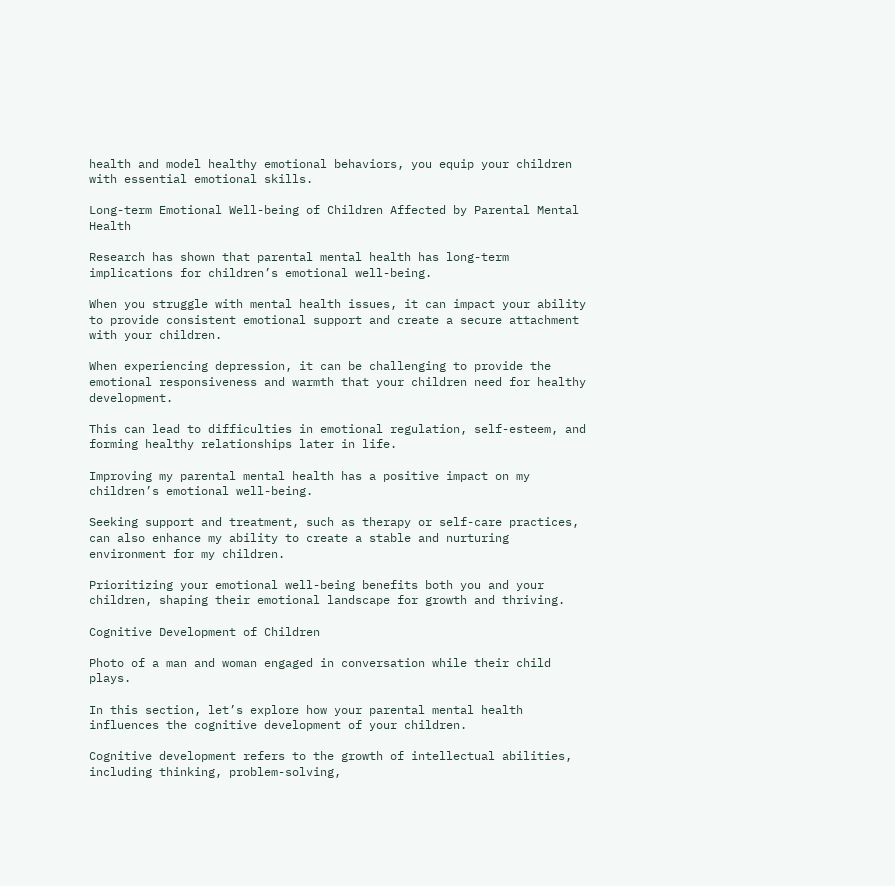health and model healthy emotional behaviors, you equip your children with essential emotional skills.

Long-term Emotional Well-being of Children Affected by Parental Mental Health

Research has shown that parental mental health has long-term implications for children’s emotional well-being.

When you struggle with mental health issues, it can impact your ability to provide consistent emotional support and create a secure attachment with your children.

When experiencing depression, it can be challenging to provide the emotional responsiveness and warmth that your children need for healthy development.

This can lead to difficulties in emotional regulation, self-esteem, and forming healthy relationships later in life.

Improving my parental mental health has a positive impact on my children’s emotional well-being.

Seeking support and treatment, such as therapy or self-care practices, can also enhance my ability to create a stable and nurturing environment for my children.

Prioritizing your emotional well-being benefits both you and your children, shaping their emotional landscape for growth and thriving.

Cognitive Development of Children

Photo of a man and woman engaged in conversation while their child plays.

In this section, let’s explore how your parental mental health influences the cognitive development of your children.

Cognitive development refers to the growth of intellectual abilities, including thinking, problem-solving,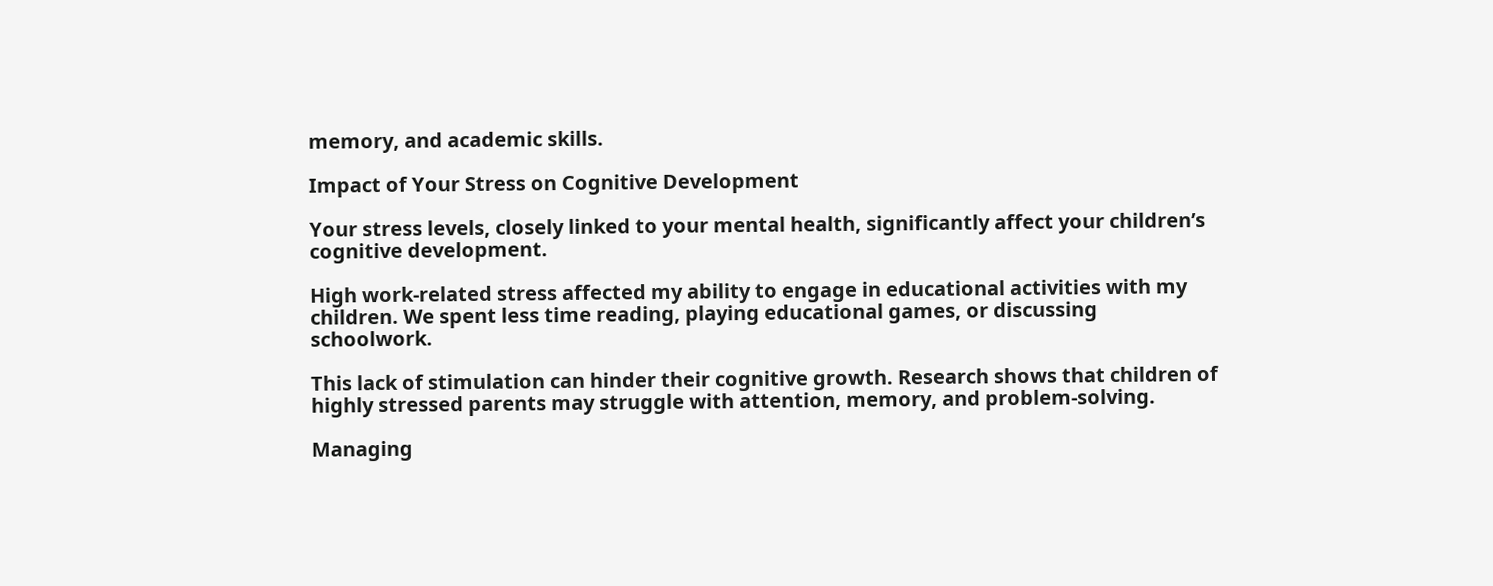memory, and academic skills.

Impact of Your Stress on Cognitive Development

Your stress levels, closely linked to your mental health, significantly affect your children’s cognitive development.

High work-related stress affected my ability to engage in educational activities with my children. We spent less time reading, playing educational games, or discussing schoolwork.

This lack of stimulation can hinder their cognitive growth. Research shows that children of highly stressed parents may struggle with attention, memory, and problem-solving.

Managing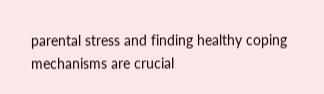parental stress and finding healthy coping mechanisms are crucial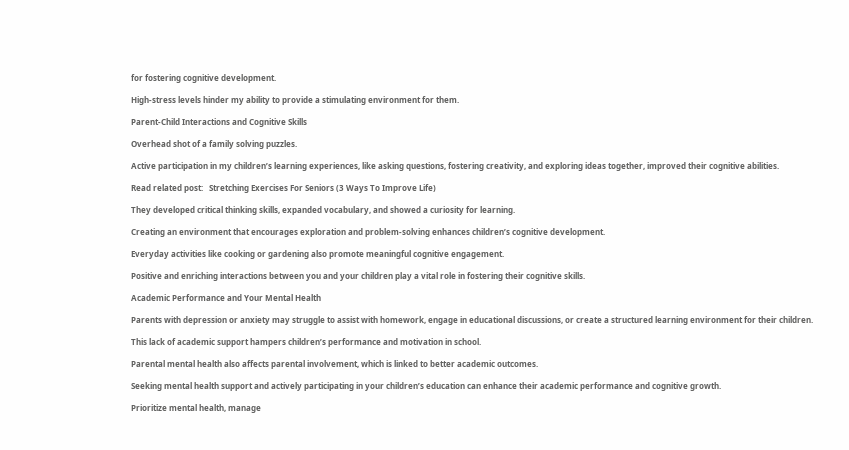for fostering cognitive development.

High-stress levels hinder my ability to provide a stimulating environment for them.

Parent-Child Interactions and Cognitive Skills

Overhead shot of a family solving puzzles.

Active participation in my children’s learning experiences, like asking questions, fostering creativity, and exploring ideas together, improved their cognitive abilities.

Read related post:   Stretching Exercises For Seniors (3 Ways To Improve Life)

They developed critical thinking skills, expanded vocabulary, and showed a curiosity for learning.

Creating an environment that encourages exploration and problem-solving enhances children’s cognitive development.

Everyday activities like cooking or gardening also promote meaningful cognitive engagement.

Positive and enriching interactions between you and your children play a vital role in fostering their cognitive skills.

Academic Performance and Your Mental Health

Parents with depression or anxiety may struggle to assist with homework, engage in educational discussions, or create a structured learning environment for their children.

This lack of academic support hampers children’s performance and motivation in school.

Parental mental health also affects parental involvement, which is linked to better academic outcomes.

Seeking mental health support and actively participating in your children’s education can enhance their academic performance and cognitive growth.

Prioritize mental health, manage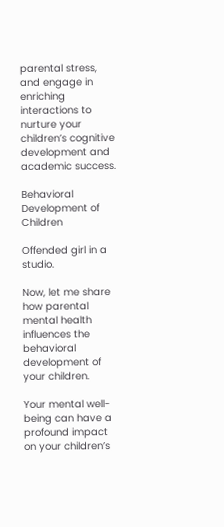parental stress, and engage in enriching interactions to nurture your children’s cognitive development and academic success.

Behavioral Development of Children

Offended girl in a studio.

Now, let me share how parental mental health influences the behavioral development of your children.

Your mental well-being can have a profound impact on your children’s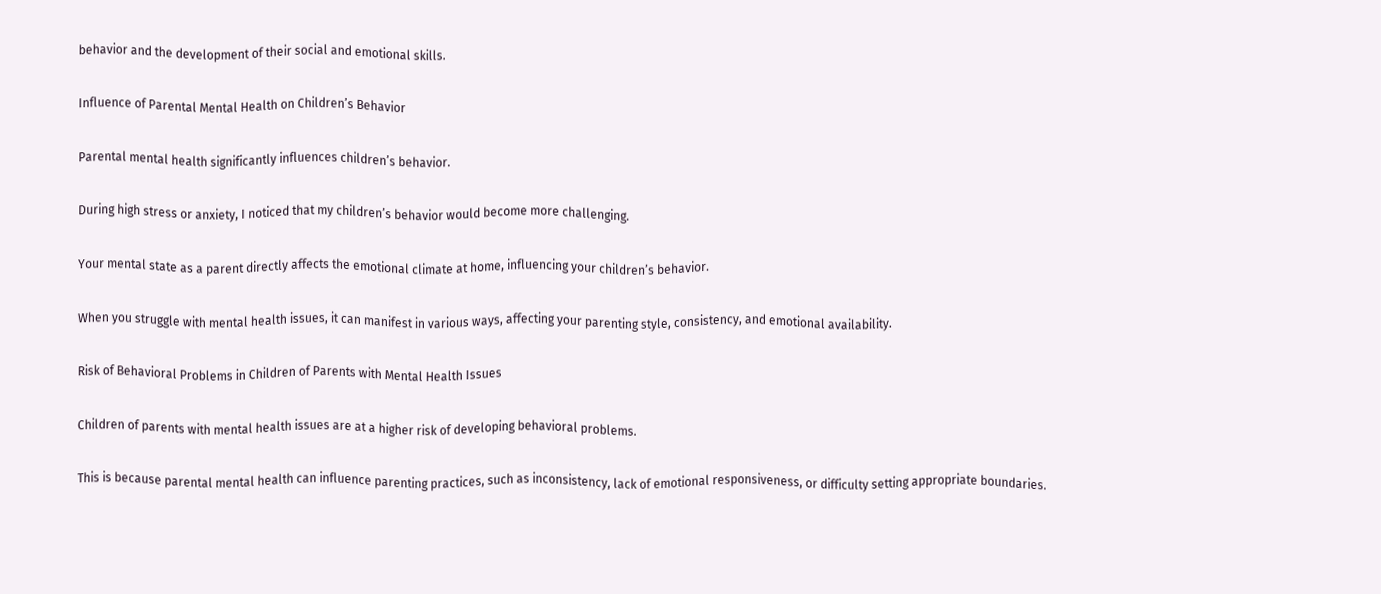behavior and the development of their social and emotional skills.

Influence of Parental Mental Health on Children’s Behavior

Parental mental health significantly influences children’s behavior.

During high stress or anxiety, I noticed that my children’s behavior would become more challenging.

Your mental state as a parent directly affects the emotional climate at home, influencing your children’s behavior.

When you struggle with mental health issues, it can manifest in various ways, affecting your parenting style, consistency, and emotional availability.

Risk of Behavioral Problems in Children of Parents with Mental Health Issues

Children of parents with mental health issues are at a higher risk of developing behavioral problems.

This is because parental mental health can influence parenting practices, such as inconsistency, lack of emotional responsiveness, or difficulty setting appropriate boundaries.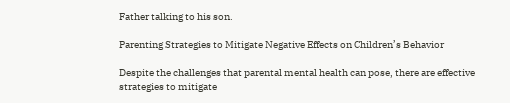Father talking to his son.

Parenting Strategies to Mitigate Negative Effects on Children’s Behavior

Despite the challenges that parental mental health can pose, there are effective strategies to mitigate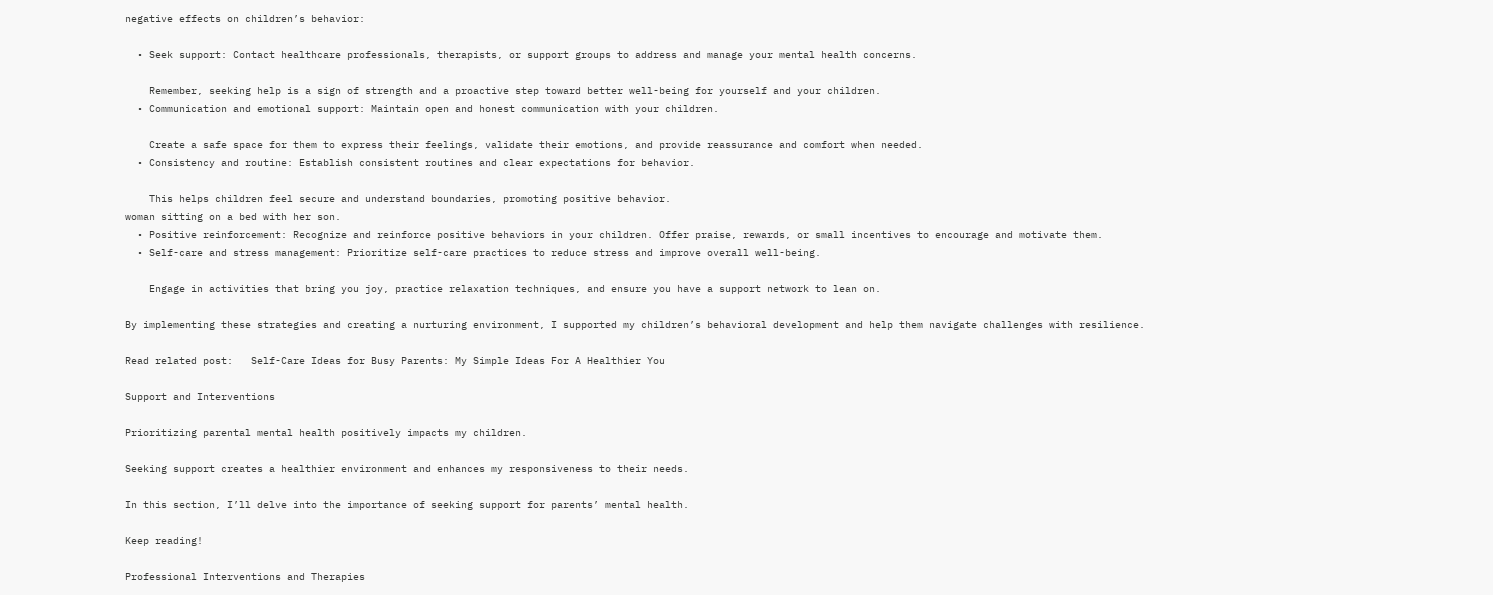negative effects on children’s behavior:

  • Seek support: Contact healthcare professionals, therapists, or support groups to address and manage your mental health concerns.

    Remember, seeking help is a sign of strength and a proactive step toward better well-being for yourself and your children.
  • Communication and emotional support: Maintain open and honest communication with your children.

    Create a safe space for them to express their feelings, validate their emotions, and provide reassurance and comfort when needed.
  • Consistency and routine: Establish consistent routines and clear expectations for behavior.

    This helps children feel secure and understand boundaries, promoting positive behavior.
woman sitting on a bed with her son.
  • Positive reinforcement: Recognize and reinforce positive behaviors in your children. Offer praise, rewards, or small incentives to encourage and motivate them.
  • Self-care and stress management: Prioritize self-care practices to reduce stress and improve overall well-being.

    Engage in activities that bring you joy, practice relaxation techniques, and ensure you have a support network to lean on.

By implementing these strategies and creating a nurturing environment, I supported my children’s behavioral development and help them navigate challenges with resilience.

Read related post:   Self-Care Ideas for Busy Parents: My Simple Ideas For A Healthier You

Support and Interventions

Prioritizing parental mental health positively impacts my children.

Seeking support creates a healthier environment and enhances my responsiveness to their needs.

In this section, I’ll delve into the importance of seeking support for parents’ mental health.

Keep reading!

Professional Interventions and Therapies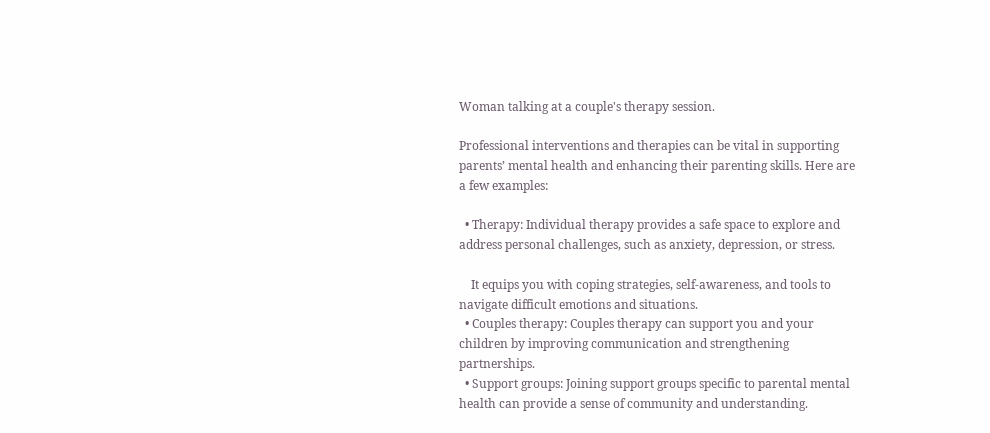Woman talking at a couple's therapy session.

Professional interventions and therapies can be vital in supporting parents’ mental health and enhancing their parenting skills. Here are a few examples:

  • Therapy: Individual therapy provides a safe space to explore and address personal challenges, such as anxiety, depression, or stress.

    It equips you with coping strategies, self-awareness, and tools to navigate difficult emotions and situations.
  • Couples therapy: Couples therapy can support you and your children by improving communication and strengthening partnerships.
  • Support groups: Joining support groups specific to parental mental health can provide a sense of community and understanding.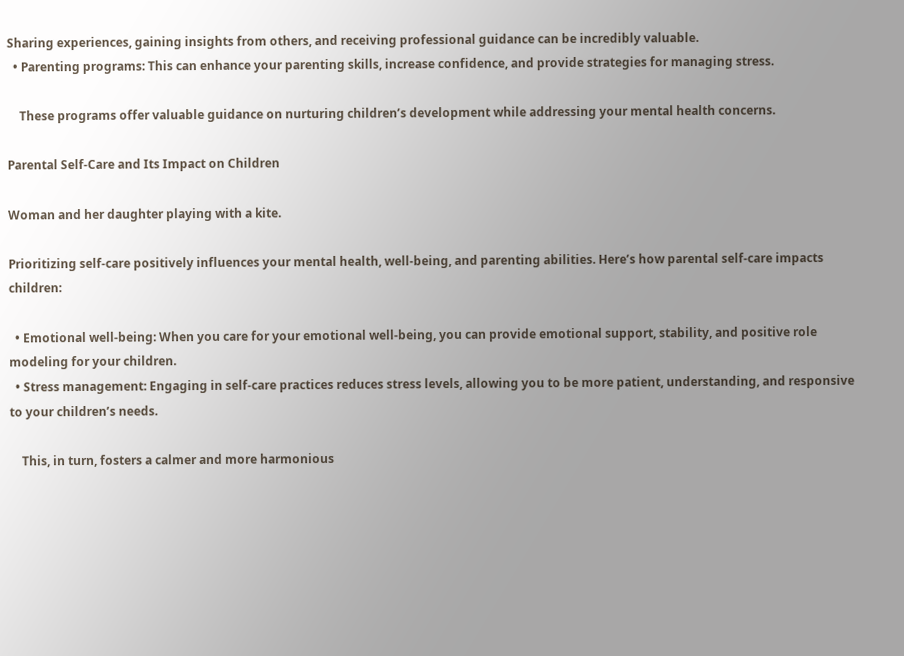Sharing experiences, gaining insights from others, and receiving professional guidance can be incredibly valuable.
  • Parenting programs: This can enhance your parenting skills, increase confidence, and provide strategies for managing stress.

    These programs offer valuable guidance on nurturing children’s development while addressing your mental health concerns.

Parental Self-Care and Its Impact on Children

Woman and her daughter playing with a kite.

Prioritizing self-care positively influences your mental health, well-being, and parenting abilities. Here’s how parental self-care impacts children:

  • Emotional well-being: When you care for your emotional well-being, you can provide emotional support, stability, and positive role modeling for your children.
  • Stress management: Engaging in self-care practices reduces stress levels, allowing you to be more patient, understanding, and responsive to your children’s needs.

    This, in turn, fosters a calmer and more harmonious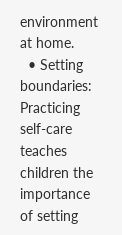environment at home.
  • Setting boundaries: Practicing self-care teaches children the importance of setting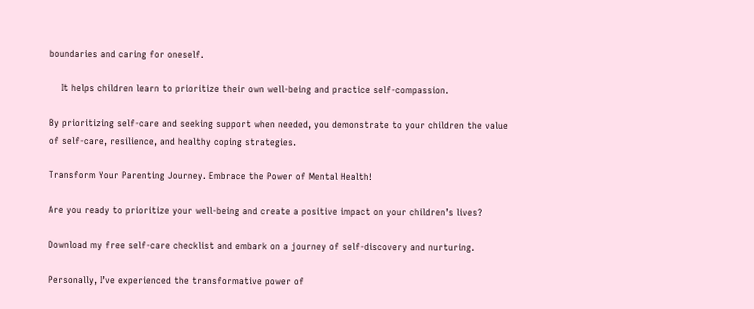boundaries and caring for oneself.

    It helps children learn to prioritize their own well-being and practice self-compassion.

By prioritizing self-care and seeking support when needed, you demonstrate to your children the value of self-care, resilience, and healthy coping strategies.

Transform Your Parenting Journey. Embrace the Power of Mental Health!

Are you ready to prioritize your well-being and create a positive impact on your children’s lives?

Download my free self-care checklist and embark on a journey of self-discovery and nurturing.

Personally, I’ve experienced the transformative power of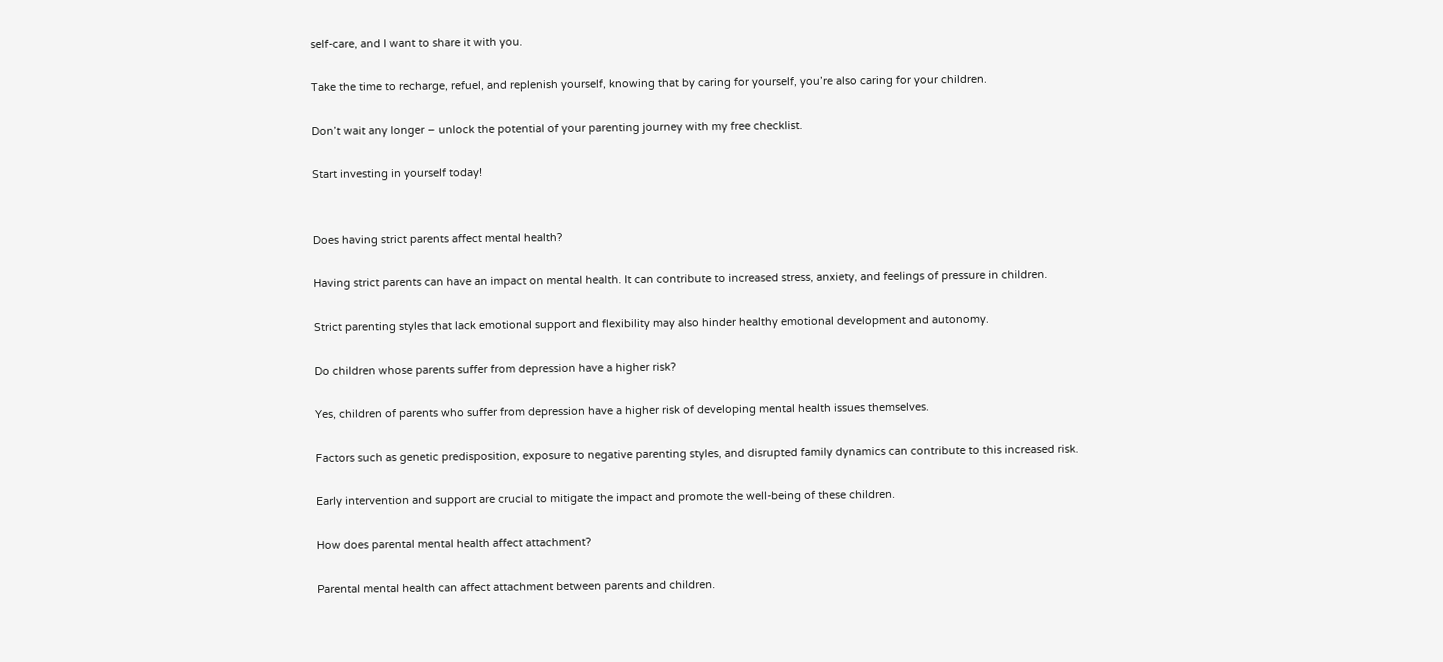self-care, and I want to share it with you.

Take the time to recharge, refuel, and replenish yourself, knowing that by caring for yourself, you’re also caring for your children.

Don’t wait any longer – unlock the potential of your parenting journey with my free checklist.

Start investing in yourself today!


Does having strict parents affect mental health?

Having strict parents can have an impact on mental health. It can contribute to increased stress, anxiety, and feelings of pressure in children.

Strict parenting styles that lack emotional support and flexibility may also hinder healthy emotional development and autonomy.

Do children whose parents suffer from depression have a higher risk?

Yes, children of parents who suffer from depression have a higher risk of developing mental health issues themselves.

Factors such as genetic predisposition, exposure to negative parenting styles, and disrupted family dynamics can contribute to this increased risk.

Early intervention and support are crucial to mitigate the impact and promote the well-being of these children.

How does parental mental health affect attachment?

Parental mental health can affect attachment between parents and children.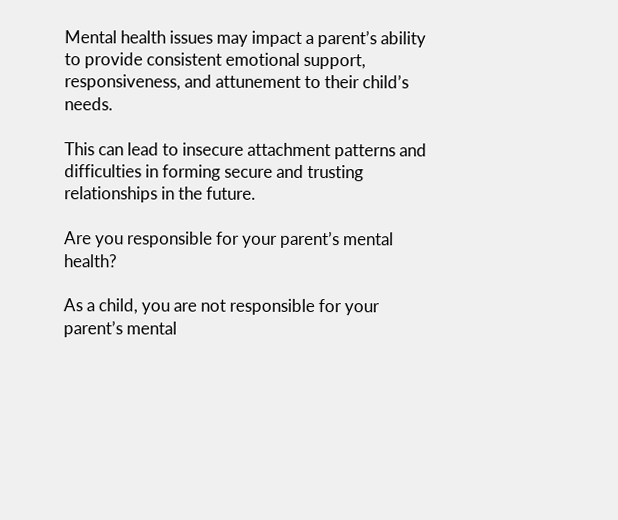Mental health issues may impact a parent’s ability to provide consistent emotional support, responsiveness, and attunement to their child’s needs.

This can lead to insecure attachment patterns and difficulties in forming secure and trusting relationships in the future.

Are you responsible for your parent’s mental health?

As a child, you are not responsible for your parent’s mental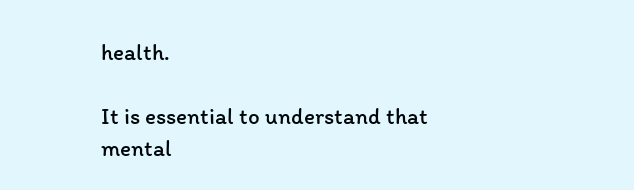health.

It is essential to understand that mental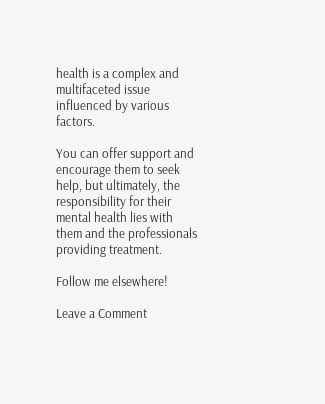health is a complex and multifaceted issue influenced by various factors.

You can offer support and encourage them to seek help, but ultimately, the responsibility for their mental health lies with them and the professionals providing treatment.

Follow me elsewhere!

Leave a Comment